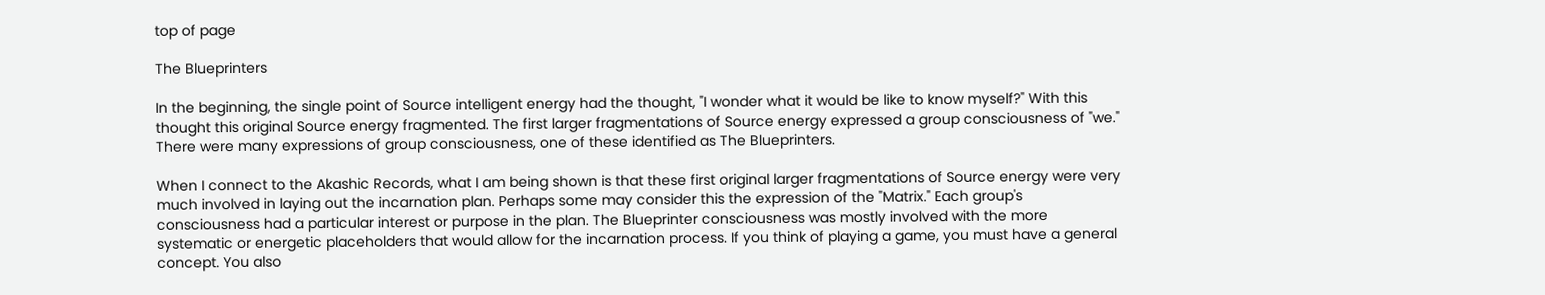top of page

The Blueprinters

In the beginning, the single point of Source intelligent energy had the thought, "I wonder what it would be like to know myself?" With this thought this original Source energy fragmented. The first larger fragmentations of Source energy expressed a group consciousness of "we." There were many expressions of group consciousness, one of these identified as The Blueprinters.

When I connect to the Akashic Records, what I am being shown is that these first original larger fragmentations of Source energy were very much involved in laying out the incarnation plan. Perhaps some may consider this the expression of the "Matrix." Each group's consciousness had a particular interest or purpose in the plan. The Blueprinter consciousness was mostly involved with the more systematic or energetic placeholders that would allow for the incarnation process. If you think of playing a game, you must have a general concept. You also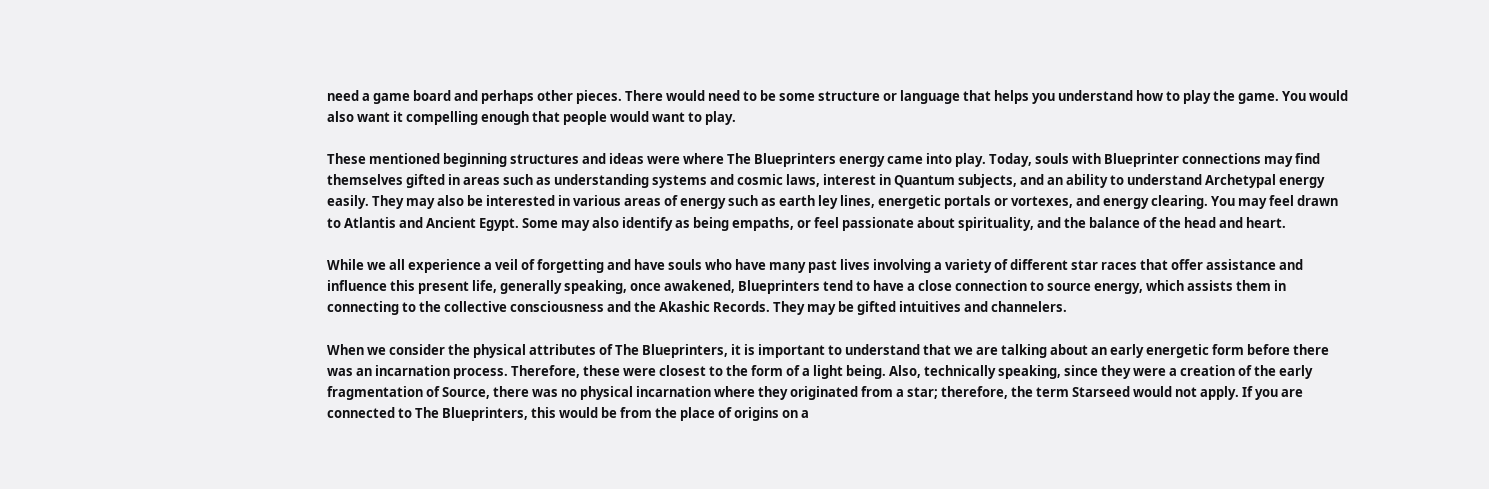need a game board and perhaps other pieces. There would need to be some structure or language that helps you understand how to play the game. You would also want it compelling enough that people would want to play.

These mentioned beginning structures and ideas were where The Blueprinters energy came into play. Today, souls with Blueprinter connections may find themselves gifted in areas such as understanding systems and cosmic laws, interest in Quantum subjects, and an ability to understand Archetypal energy easily. They may also be interested in various areas of energy such as earth ley lines, energetic portals or vortexes, and energy clearing. You may feel drawn to Atlantis and Ancient Egypt. Some may also identify as being empaths, or feel passionate about spirituality, and the balance of the head and heart.

While we all experience a veil of forgetting and have souls who have many past lives involving a variety of different star races that offer assistance and influence this present life, generally speaking, once awakened, Blueprinters tend to have a close connection to source energy, which assists them in connecting to the collective consciousness and the Akashic Records. They may be gifted intuitives and channelers.

When we consider the physical attributes of The Blueprinters, it is important to understand that we are talking about an early energetic form before there was an incarnation process. Therefore, these were closest to the form of a light being. Also, technically speaking, since they were a creation of the early fragmentation of Source, there was no physical incarnation where they originated from a star; therefore, the term Starseed would not apply. If you are connected to The Blueprinters, this would be from the place of origins on a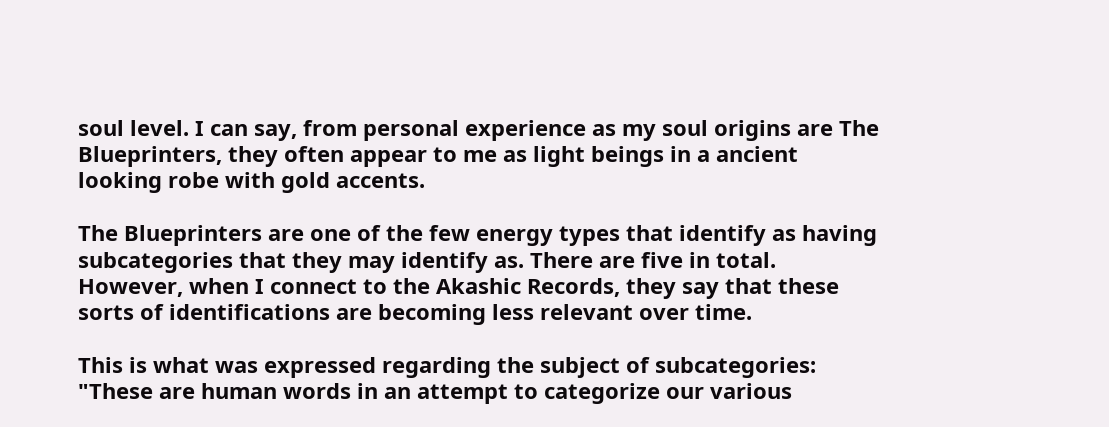soul level. I can say, from personal experience as my soul origins are The Blueprinters, they often appear to me as light beings in a ancient looking robe with gold accents.

The Blueprinters are one of the few energy types that identify as having subcategories that they may identify as. There are five in total. However, when I connect to the Akashic Records, they say that these sorts of identifications are becoming less relevant over time.

This is what was expressed regarding the subject of subcategories:
"These are human words in an attempt to categorize our various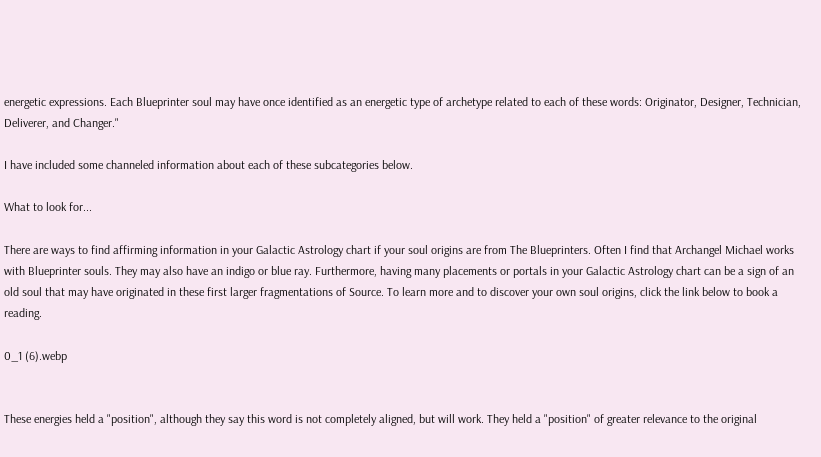energetic expressions. Each Blueprinter soul may have once identified as an energetic type of archetype related to each of these words: Originator, Designer, Technician, Deliverer, and Changer."

I have included some channeled information about each of these subcategories below.

What to look for...

There are ways to find affirming information in your Galactic Astrology chart if your soul origins are from The Blueprinters. Often I find that Archangel Michael works with Blueprinter souls. They may also have an indigo or blue ray. Furthermore, having many placements or portals in your Galactic Astrology chart can be a sign of an old soul that may have originated in these first larger fragmentations of Source. To learn more and to discover your own soul origins, click the link below to book a reading.

0_1 (6).webp


These energies held a "position", although they say this word is not completely aligned, but will work. They held a "position" of greater relevance to the original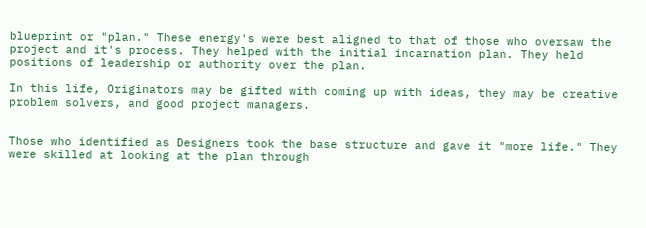blueprint or "plan." These energy's were best aligned to that of those who oversaw the project and it's process. They helped with the initial incarnation plan. They held positions of leadership or authority over the plan.

In this life, Originators may be gifted with coming up with ideas, they may be creative problem solvers, and good project managers.


Those who identified as Designers took the base structure and gave it "more life." They were skilled at looking at the plan through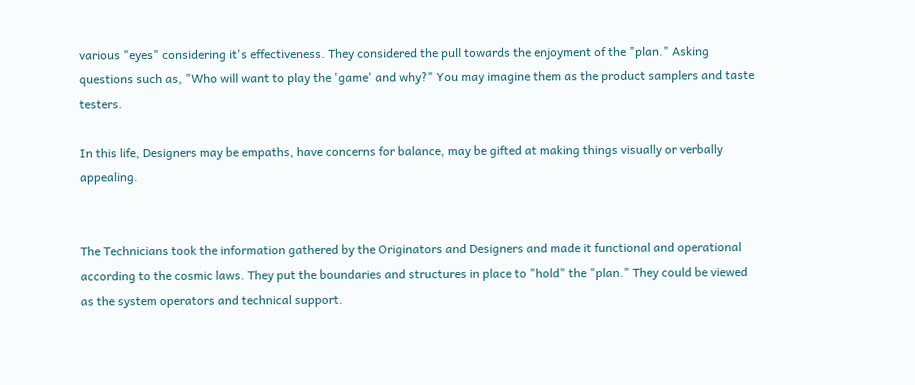various "eyes" considering it's effectiveness. They considered the pull towards the enjoyment of the "plan." Asking questions such as, "Who will want to play the 'game' and why?" You may imagine them as the product samplers and taste testers.

In this life, Designers may be empaths, have concerns for balance, may be gifted at making things visually or verbally appealing.


The Technicians took the information gathered by the Originators and Designers and made it functional and operational according to the cosmic laws. They put the boundaries and structures in place to "hold" the "plan." They could be viewed as the system operators and technical support.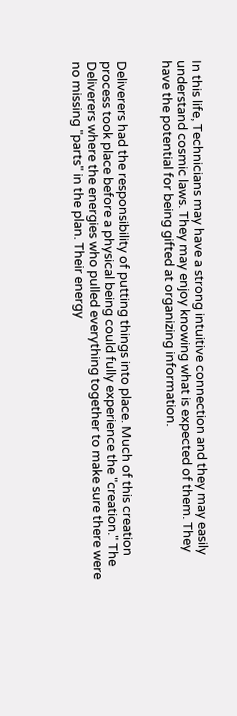In this life, Technicians may have a strong intuitive connection and they may easily understand cosmic laws. They may enjoy knowing what is expected of them. They have the potential for being gifted at organizing information.


Deliverers had the responsibility of putting things into place. Much of this creation process took place before a physical being could fully experience the "creation." The Deliverers where the energies who pulled everything together to make sure there were no missing "parts" in the plan. Their energy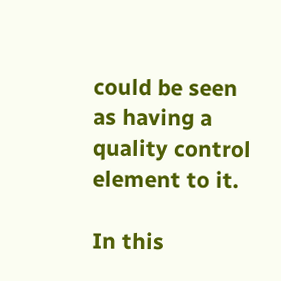could be seen as having a quality control element to it.

In this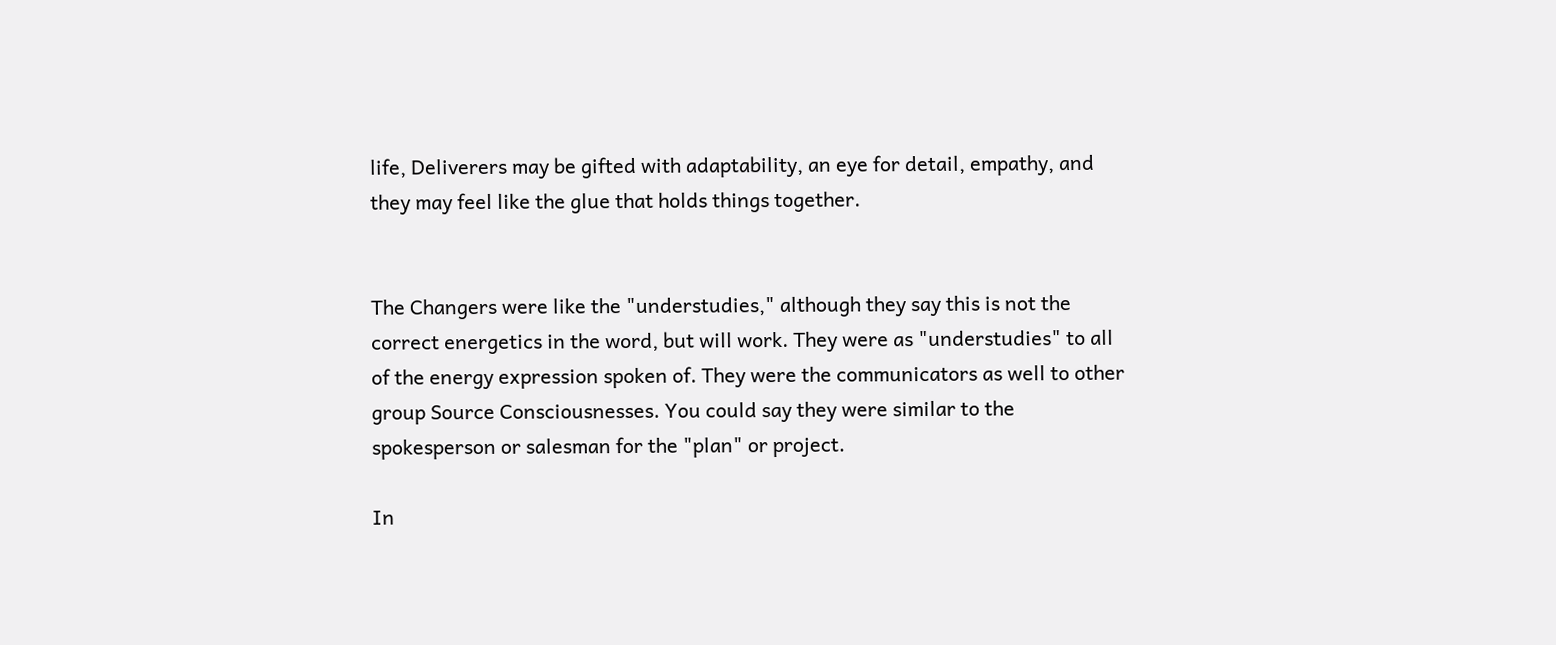life, Deliverers may be gifted with adaptability, an eye for detail, empathy, and they may feel like the glue that holds things together.


The Changers were like the "understudies," although they say this is not the correct energetics in the word, but will work. They were as "understudies" to all of the energy expression spoken of. They were the communicators as well to other group Source Consciousnesses. You could say they were similar to the spokesperson or salesman for the "plan" or project.

In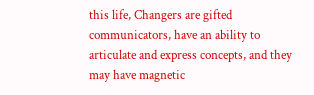this life, Changers are gifted communicators, have an ability to articulate and express concepts, and they may have magnetic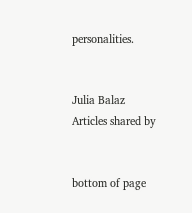personalities.


Julia Balaz
Articles shared by


bottom of page